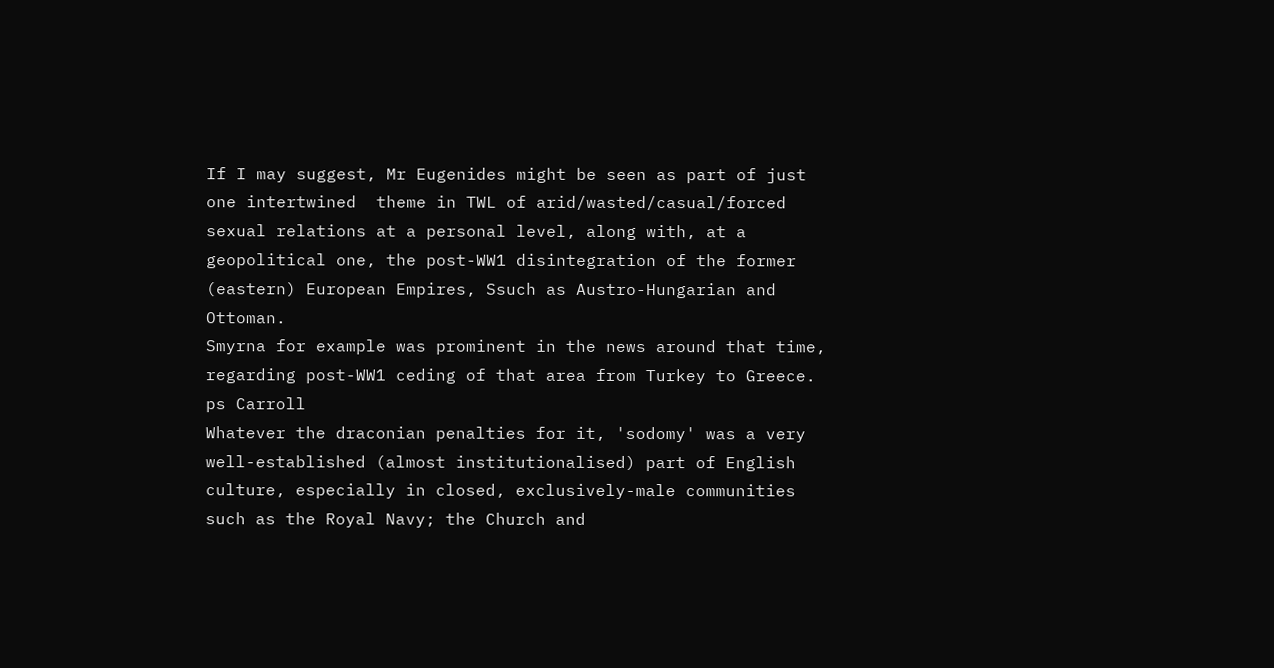If I may suggest, Mr Eugenides might be seen as part of just one intertwined  theme in TWL of arid/wasted/casual/forced sexual relations at a personal level, along with, at a geopolitical one, the post-WW1 disintegration of the former (eastern) European Empires, Ssuch as Austro-Hungarian and Ottoman.
Smyrna for example was prominent in the news around that time, regarding post-WW1 ceding of that area from Turkey to Greece.
ps Carroll
Whatever the draconian penalties for it, 'sodomy' was a very well-established (almost institutionalised) part of English culture, especially in closed, exclusively-male communities such as the Royal Navy; the Church and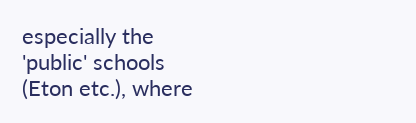especially the 'public' schools (Eton etc.), where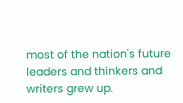most of the nation's future leaders and thinkers and writers grew up.